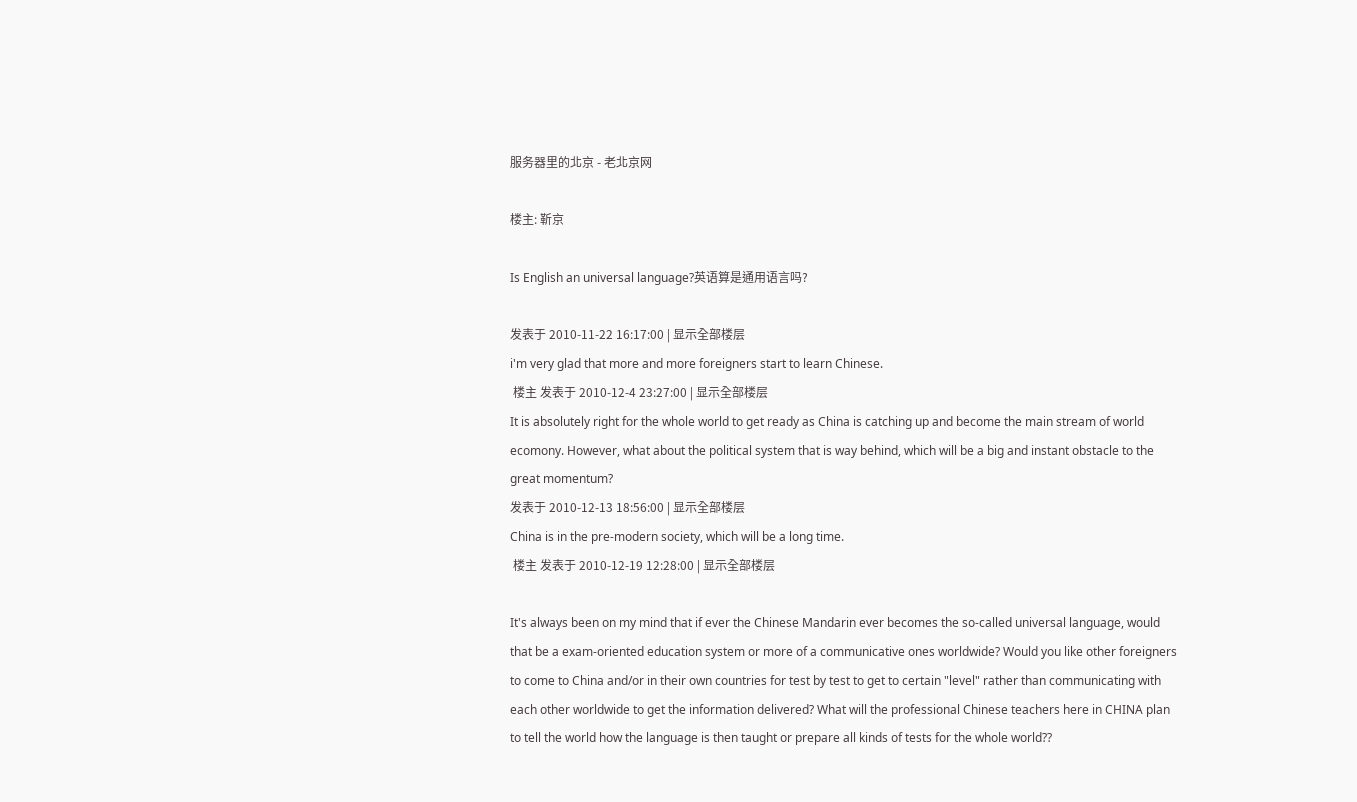服务器里的北京 - 老北京网

楼主: 靳京

Is English an universal language?英语算是通用语言吗?

发表于 2010-11-22 16:17:00 | 显示全部楼层
i'm very glad that more and more foreigners start to learn Chinese.
 楼主 发表于 2010-12-4 23:27:00 | 显示全部楼层
It is absolutely right for the whole world to get ready as China is catching up and become the main stream of world ecomony. However, what about the political system that is way behind, which will be a big and instant obstacle to the great momentum?
发表于 2010-12-13 18:56:00 | 显示全部楼层
China is in the pre-modern society, which will be a long time.
 楼主 发表于 2010-12-19 12:28:00 | 显示全部楼层

It's always been on my mind that if ever the Chinese Mandarin ever becomes the so-called universal language, would that be a exam-oriented education system or more of a communicative ones worldwide? Would you like other foreigners to come to China and/or in their own countries for test by test to get to certain "level" rather than communicating with each other worldwide to get the information delivered? What will the professional Chinese teachers here in CHINA plan to tell the world how the language is then taught or prepare all kinds of tests for the whole world??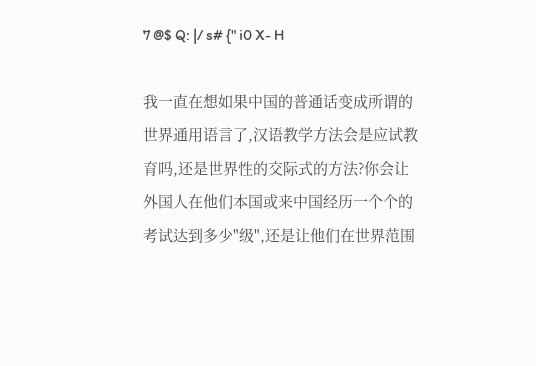7 @$ Q: |/ s# {" i0 X- H

我一直在想如果中国的普通话变成所谓的世界通用语言了,汉语教学方法会是应试教育吗,还是世界性的交际式的方法?你会让外国人在他们本国或来中国经历一个个的考试达到多少"级",还是让他们在世界范围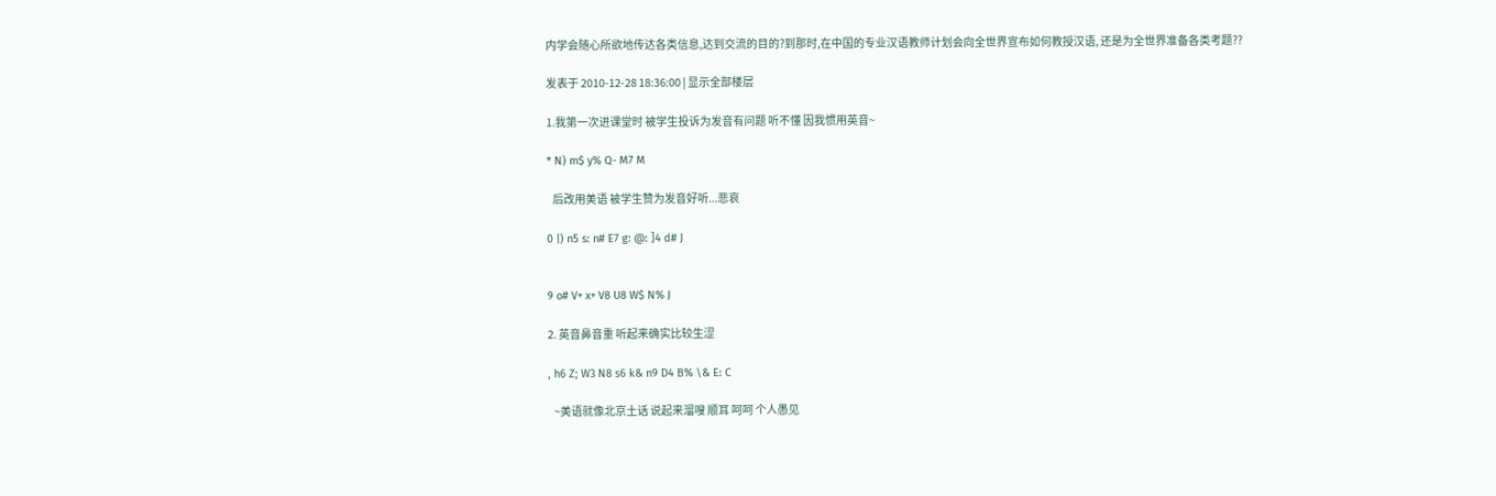内学会随心所欲地传达各类信息,达到交流的目的?到那时,在中国的专业汉语教师计划会向全世界宣布如何教授汉语, 还是为全世界准备各类考题??

发表于 2010-12-28 18:36:00 | 显示全部楼层

1.我第一次进课堂时 被学生投诉为发音有问题 听不懂 因我惯用英音~

* N) m$ y% Q- M7 M

   后改用美语 被学生赞为发音好听...悲哀

0 |) n5 s: n# E7 g: @: ]4 d# J


9 o# V+ x+ V8 U8 W$ N% J

2. 英音鼻音重 听起来确实比较生涩

, h6 Z; W3 N8 s6 k& n9 D4 B% \& E: C

   ~美语就像北京土话 说起来溜嗖 顺耳 呵呵 个人愚见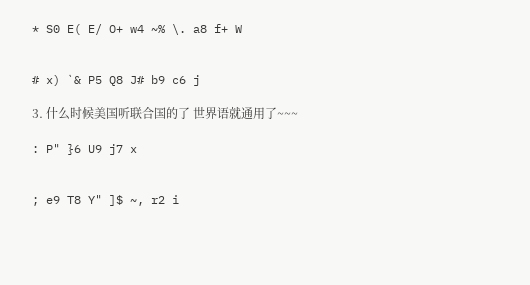* S0 E( E/ O+ w4 ~% \. a8 f+ W


# x) `& P5 Q8 J# b9 c6 j

3. 什么时候美国听联合国的了 世界语就通用了~~~

: P" }6 U9 j7 x


; e9 T8 Y" ]$ ~, r2 i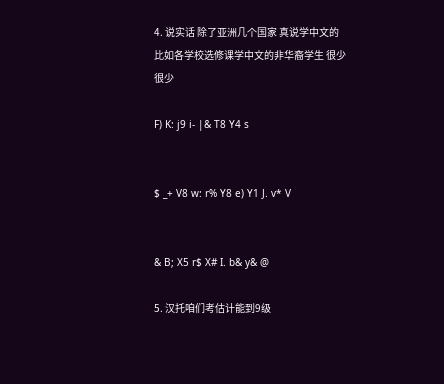4. 说实话 除了亚洲几个国家 真说学中文的 比如各学校选修课学中文的非华裔学生 很少很少

F) K: j9 i- |& T8 Y4 s


$ _+ V8 w: r% Y8 e) Y1 J. v* V


& B; X5 r$ X# I. b& y& @

5. 汉托咱们考估计能到9级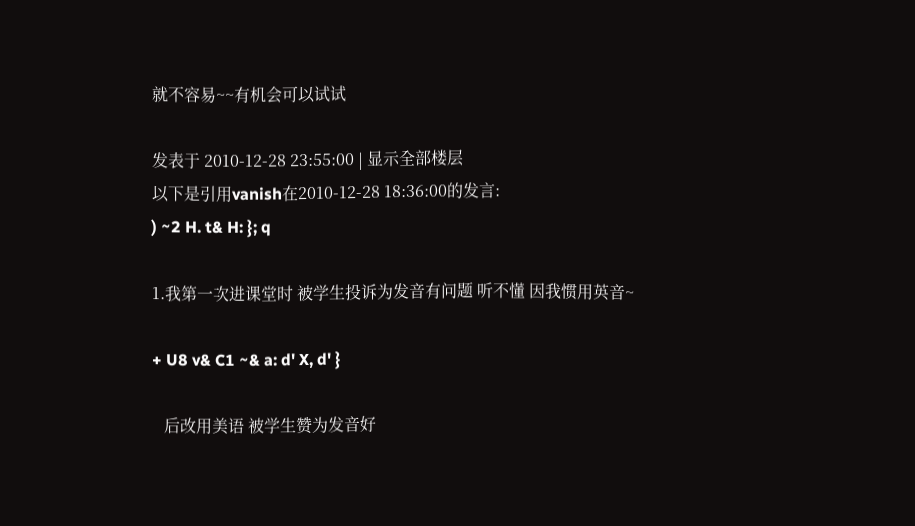就不容易~~有机会可以试试

发表于 2010-12-28 23:55:00 | 显示全部楼层
以下是引用vanish在2010-12-28 18:36:00的发言:
) ~2 H. t& H: }; q

1.我第一次进课堂时 被学生投诉为发音有问题 听不懂 因我惯用英音~

+ U8 v& C1 ~& a: d' X, d' }

   后改用美语 被学生赞为发音好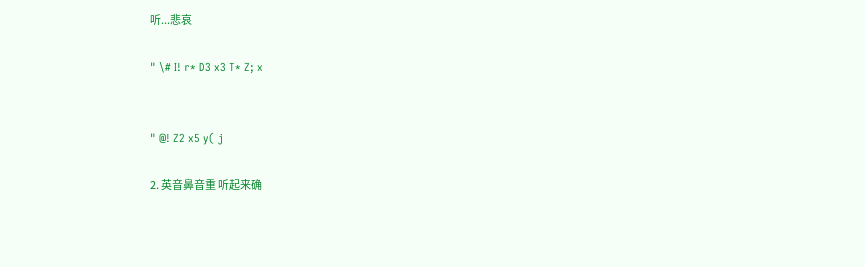听...悲哀

" \# I! r* D3 x3 T* Z; x


" @! Z2 x5 y( j

2. 英音鼻音重 听起来确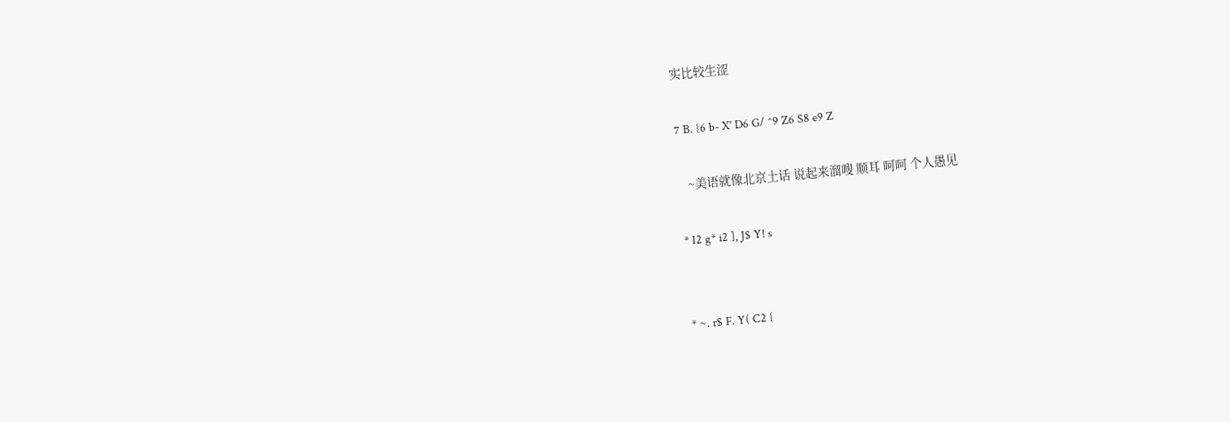实比较生涩

7 B. {6 b- X' D6 G/ ^9 Z6 S8 e9 Z

   ~美语就像北京土话 说起来溜嗖 顺耳 呵呵 个人愚见

* I2 g* i2 ], J$ Y! s


* ~. r$ F. Y( C2 {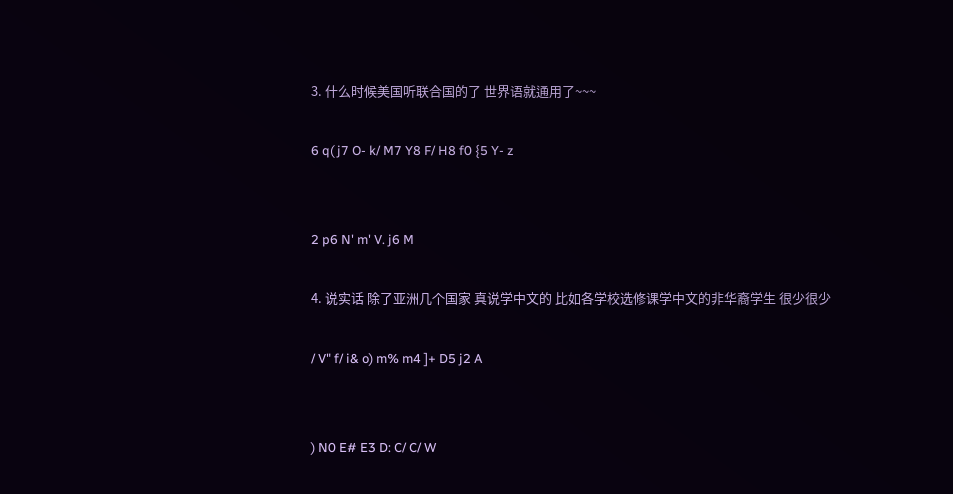3. 什么时候美国听联合国的了 世界语就通用了~~~

6 q( j7 O- k/ M7 Y8 F/ H8 f0 {5 Y- z


2 p6 N' m' V. j6 M

4. 说实话 除了亚洲几个国家 真说学中文的 比如各学校选修课学中文的非华裔学生 很少很少

/ V" f/ i& o) m% m4 ]+ D5 j2 A


) N0 E# E3 D: C/ C/ W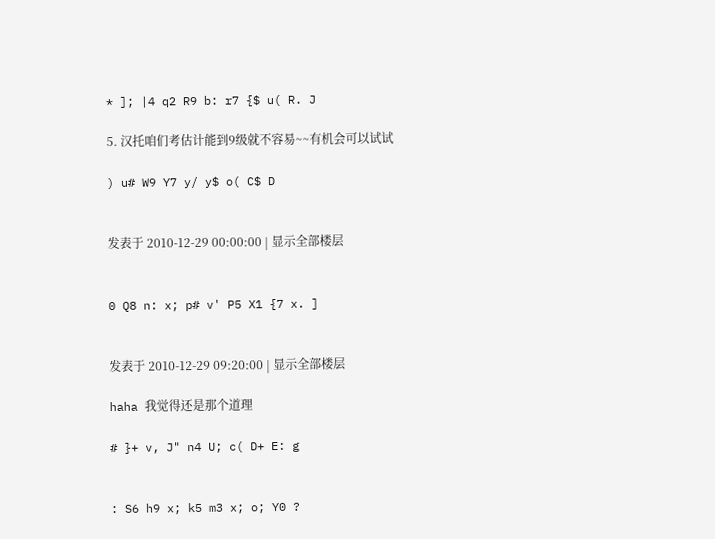* ]; |4 q2 R9 b: r7 {$ u( R. J

5. 汉托咱们考估计能到9级就不容易~~有机会可以试试

) u# W9 Y7 y/ y$ o( C$ D


发表于 2010-12-29 00:00:00 | 显示全部楼层


0 Q8 n: x; p# v' P5 X1 {7 x. ]


发表于 2010-12-29 09:20:00 | 显示全部楼层

haha 我觉得还是那个道理

# }+ v, J" n4 U; c( D+ E: g


: S6 h9 x; k5 m3 x; o; Y0 ?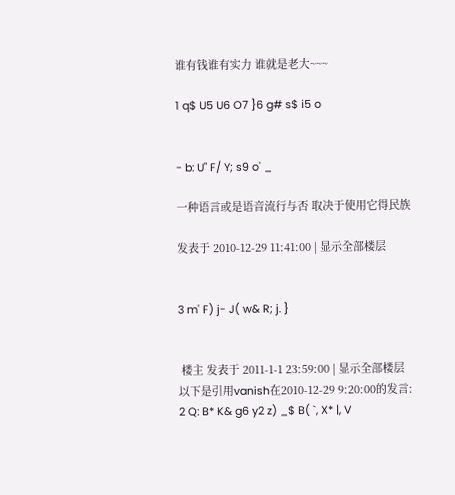谁有钱谁有实力 谁就是老大~~~

1 q$ U5 U6 O7 }6 g# s$ i5 o


- b: U" F/ Y; s9 o' _

一种语言或是语音流行与否 取决于使用它得民族

发表于 2010-12-29 11:41:00 | 显示全部楼层


3 m' F) j- J( w& R; j. }


 楼主 发表于 2011-1-1 23:59:00 | 显示全部楼层
以下是引用vanish在2010-12-29 9:20:00的发言:
2 Q: B* K& g6 y2 z) _$ B( `, X* |, V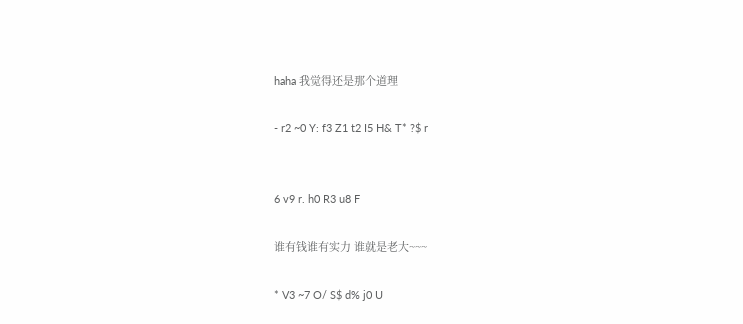haha 我觉得还是那个道理

- r2 ~0 Y: f3 Z1 t2 I5 H& T* ?$ r


6 v9 r. h0 R3 u8 F

谁有钱谁有实力 谁就是老大~~~

* V3 ~7 O/ S$ d% j0 U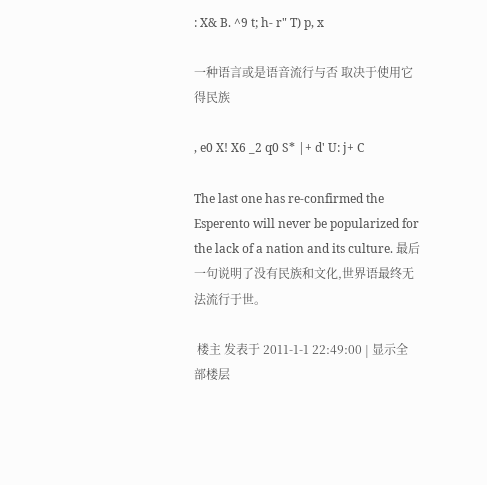: X& B. ^9 t; h- r" T) p, x

一种语言或是语音流行与否 取决于使用它得民族

, e0 X! X6 _2 q0 S* |+ d' U: j+ C

The last one has re-confirmed the Esperento will never be popularized for the lack of a nation and its culture. 最后一句说明了没有民族和文化,世界语最终无法流行于世。

 楼主 发表于 2011-1-1 22:49:00 | 显示全部楼层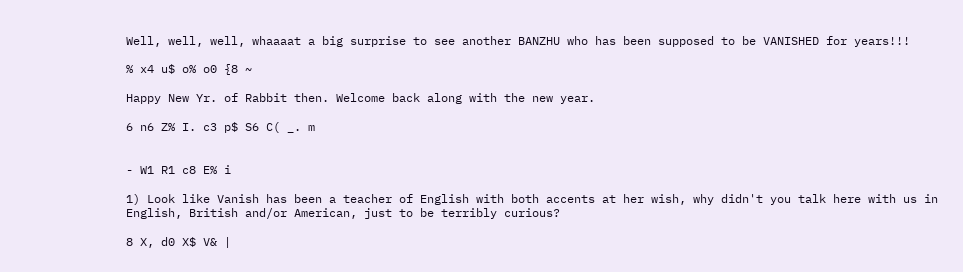Well, well, well, whaaaat a big surprise to see another BANZHU who has been supposed to be VANISHED for years!!!

% x4 u$ o% o0 {8 ~

Happy New Yr. of Rabbit then. Welcome back along with the new year.

6 n6 Z% I. c3 p$ S6 C( _. m


- W1 R1 c8 E% i

1) Look like Vanish has been a teacher of English with both accents at her wish, why didn't you talk here with us in English, British and/or American, just to be terribly curious?

8 X, d0 X$ V& |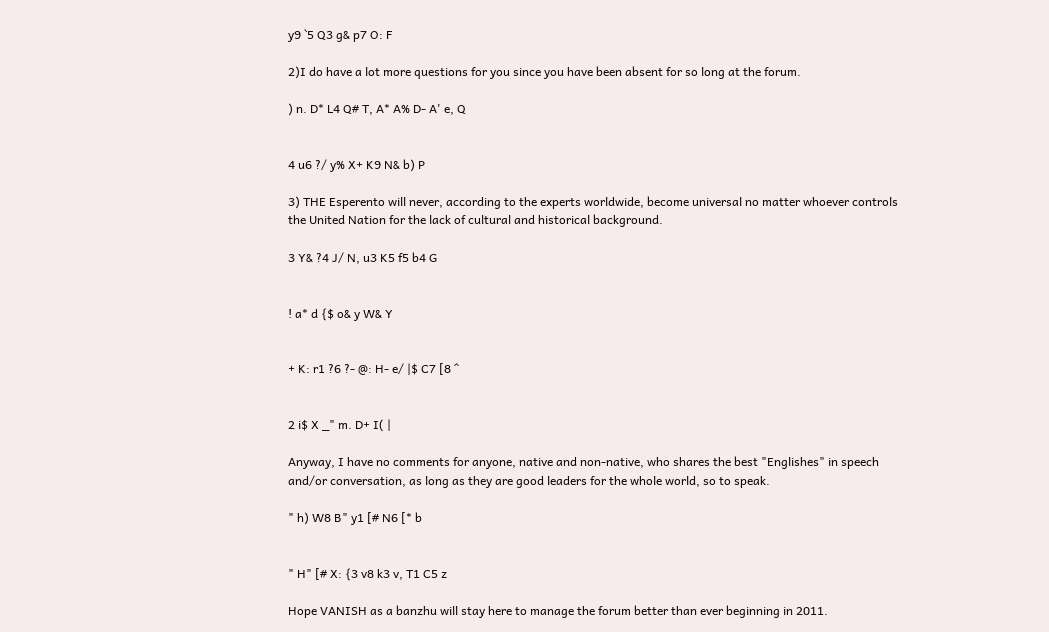y9 `5 Q3 g& p7 O: F

2)I do have a lot more questions for you since you have been absent for so long at the forum.

) n. D* L4 Q# T, A* A% D- A' e, Q


4 u6 ?/ y% X+ K9 N& b) P

3) THE Esperento will never, according to the experts worldwide, become universal no matter whoever controls the United Nation for the lack of cultural and historical background.

3 Y& ?4 J/ N, u3 K5 f5 b4 G


! a* d {$ o& y W& Y


+ K: r1 ?6 ?- @: H- e/ |$ C7 [8 ^


2 i$ X _" m. D+ I( |

Anyway, I have no comments for anyone, native and non-native, who shares the best "Englishes" in speech and/or conversation, as long as they are good leaders for the whole world, so to speak.

" h) W8 B" y1 [# N6 [* b


" H" [# X: {3 v8 k3 v, T1 C5 z

Hope VANISH as a banzhu will stay here to manage the forum better than ever beginning in 2011.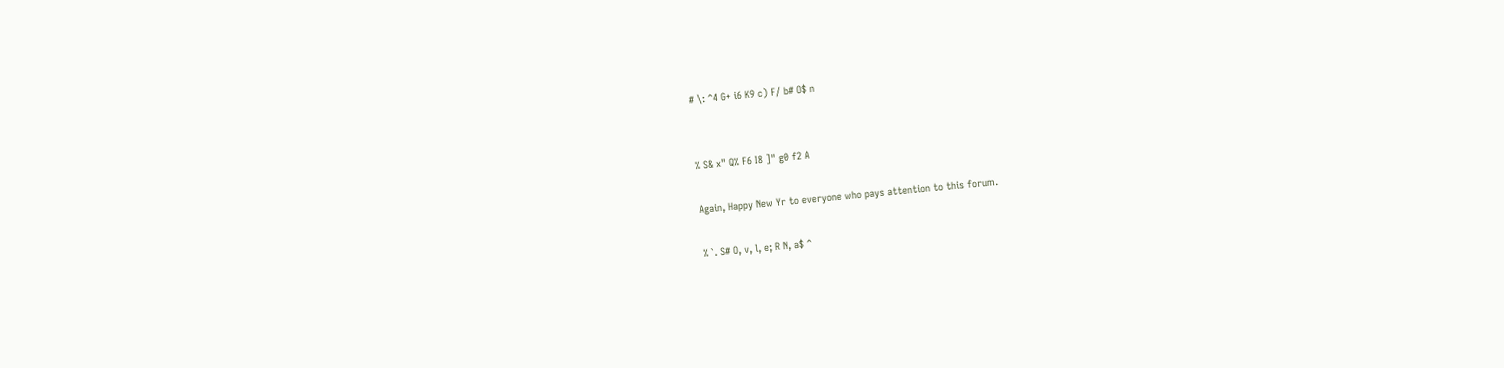# \: ^4 G+ i6 K9 c) F/ b# O$ n


% S& x" Q% F6 I8 ]" g0 f2 A

Again, Happy New Yr to everyone who pays attention to this forum.

% `. S# O, v, l, e; R N, a$ ^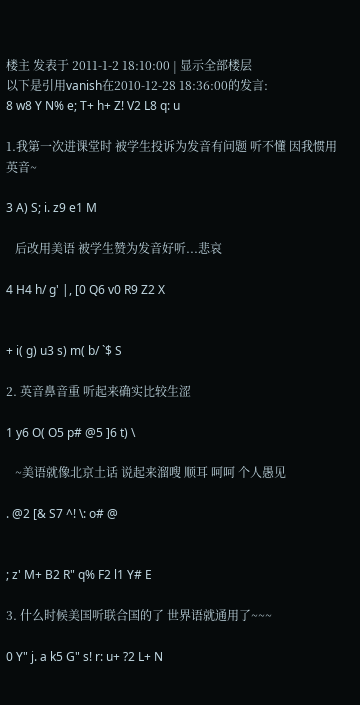楼主 发表于 2011-1-2 18:10:00 | 显示全部楼层
以下是引用vanish在2010-12-28 18:36:00的发言:
8 w8 Y N% e; T+ h+ Z! V2 L8 q: u

1.我第一次进课堂时 被学生投诉为发音有问题 听不懂 因我惯用英音~

3 A) S; i. z9 e1 M

   后改用美语 被学生赞为发音好听...悲哀

4 H4 h/ g' |, [0 Q6 v0 R9 Z2 X


+ i( g) u3 s) m( b/ `$ S

2. 英音鼻音重 听起来确实比较生涩

1 y6 O( O5 p# @5 ]6 t) \

   ~美语就像北京土话 说起来溜嗖 顺耳 呵呵 个人愚见

. @2 [& S7 ^! \: o# @


; z' M+ B2 R" q% F2 l1 Y# E

3. 什么时候美国听联合国的了 世界语就通用了~~~

0 Y" j. a k5 G" s! r: u+ ?2 L+ N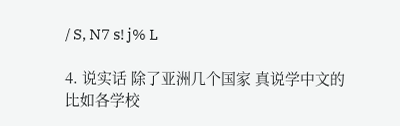/ S, N7 s! j% L

4. 说实话 除了亚洲几个国家 真说学中文的 比如各学校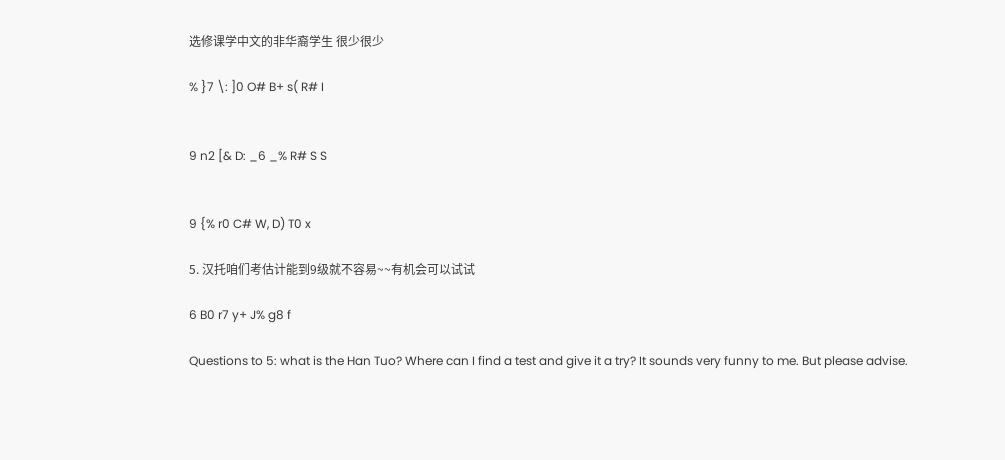选修课学中文的非华裔学生 很少很少

% }7 \: ]0 O# B+ s( R# I


9 n2 [& D: _6 _% R# S S


9 {% r0 C# W, D) T0 x

5. 汉托咱们考估计能到9级就不容易~~有机会可以试试

6 B0 r7 y+ J% g8 f

Questions to 5: what is the Han Tuo? Where can I find a test and give it a try? It sounds very funny to me. But please advise.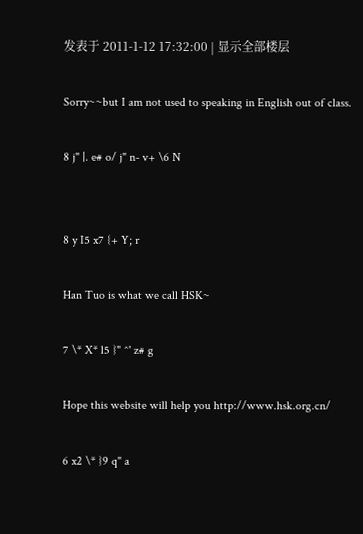发表于 2011-1-12 17:32:00 | 显示全部楼层

Sorry~~but I am not used to speaking in English out of class.

8 j" |. e# o/ j" n- v+ \6 N


8 y I5 x7 {+ Y; r

Han Tuo is what we call HSK~

7 \* X* l5 }" ^' z# g

Hope this website will help you http://www.hsk.org.cn/

6 x2 \* }9 q" a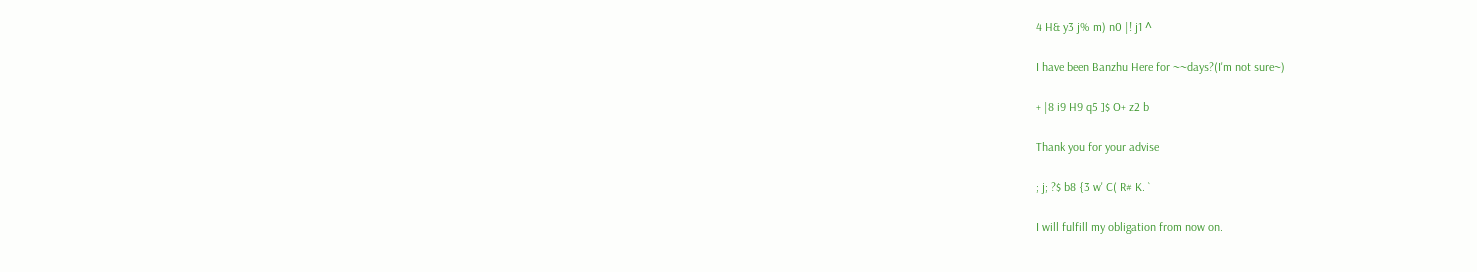4 H& y3 j% m) n0 |! j1 ^

I have been Banzhu Here for ~~days?(I'm not sure~)

+ |8 i9 H9 q5 ]$ O+ z2 b

Thank you for your advise

; j; ?$ b8 {3 w' C( R# K. `

I will fulfill my obligation from now on.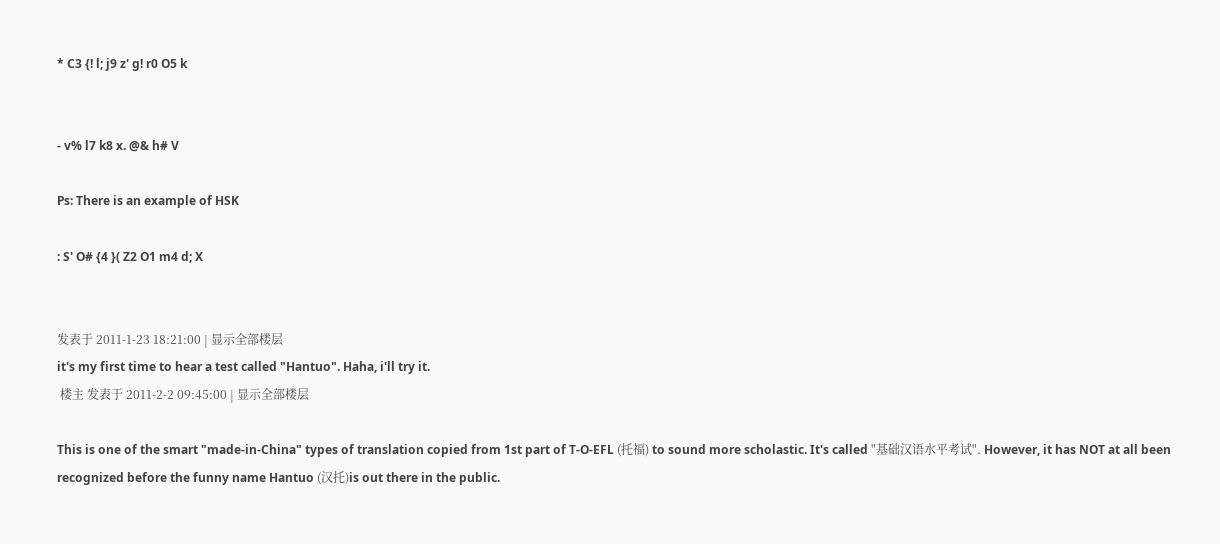* C3 {! l; j9 z' g! r0 O5 k


- v% l7 k8 x. @& h# V

Ps: There is an example of HSK

: S' O# {4 }( Z2 O1 m4 d; X


发表于 2011-1-23 18:21:00 | 显示全部楼层
it's my first time to hear a test called "Hantuo". Haha, i'll try it.
 楼主 发表于 2011-2-2 09:45:00 | 显示全部楼层

This is one of the smart "made-in-China" types of translation copied from 1st part of T-O-EFL (托福) to sound more scholastic. It's called "基础汉语水平考试". However, it has NOT at all been recognized before the funny name Hantuo (汉托)is out there in the public.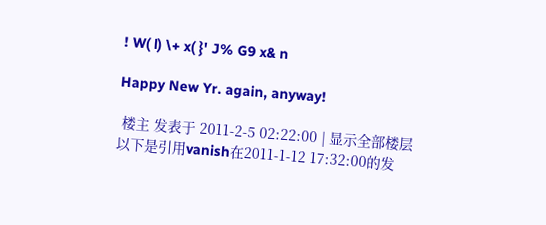! W( l) \+ x( }' J% G9 x& n

Happy New Yr. again, anyway!

 楼主 发表于 2011-2-5 02:22:00 | 显示全部楼层
以下是引用vanish在2011-1-12 17:32:00的发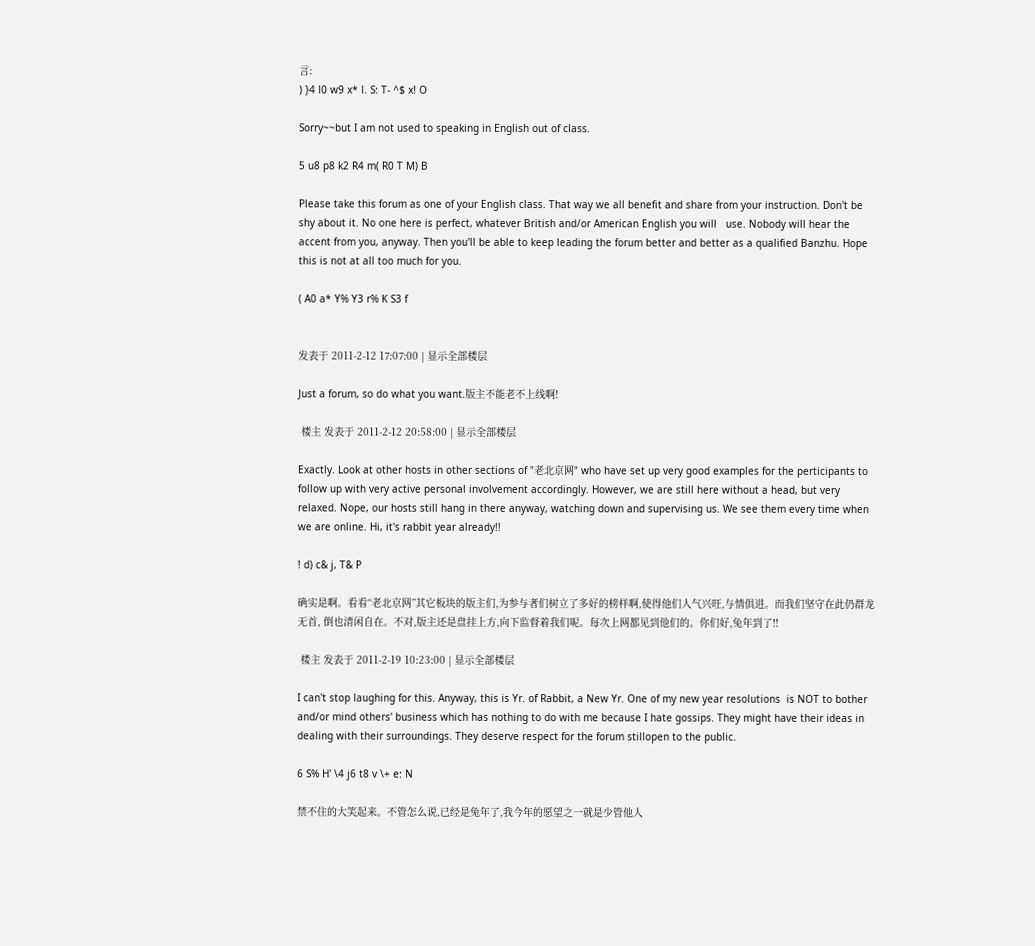言:
) }4 l0 w9 x* l. S: T- ^$ x! O

Sorry~~but I am not used to speaking in English out of class.

5 u8 p8 k2 R4 m( R0 T M) B

Please take this forum as one of your English class. That way we all benefit and share from your instruction. Don't be shy about it. No one here is perfect, whatever British and/or American English you will   use. Nobody will hear the accent from you, anyway. Then you'll be able to keep leading the forum better and better as a qualified Banzhu. Hope this is not at all too much for you.

( A0 a* Y% Y3 r% K S3 f


发表于 2011-2-12 17:07:00 | 显示全部楼层

Just a forum, so do what you want.版主不能老不上线啊!

 楼主 发表于 2011-2-12 20:58:00 | 显示全部楼层

Exactly. Look at other hosts in other sections of "老北京网" who have set up very good examples for the perticipants to follow up with very active personal involvement accordingly. However, we are still here without a head, but very relaxed. Nope, our hosts still hang in there anyway, watching down and supervising us. We see them every time when we are online. Hi, it's rabbit year already!!

! d) c& j, T& P

确实是啊。看看“老北京网”其它板块的版主们,为参与者们树立了多好的榜样啊,使得他们人气兴旺,与情俱进。而我们坚守在此仍群龙无首, 倒也清闲自在。不对,版主还是盘挂上方,向下监督着我们呢。每次上网都见到他们的。你们好,兔年到了!!

 楼主 发表于 2011-2-19 10:23:00 | 显示全部楼层

I can't stop laughing for this. Anyway, this is Yr. of Rabbit, a New Yr. One of my new year resolutions  is NOT to bother and/or mind others' business which has nothing to do with me because I hate gossips. They might have their ideas in dealing with their surroundings. They deserve respect for the forum stillopen to the public.

6 S% H' \4 j6 t8 v \+ e: N

禁不住的大笑起来。不管怎么说,已经是兔年了,我今年的愿望之一就是少管他人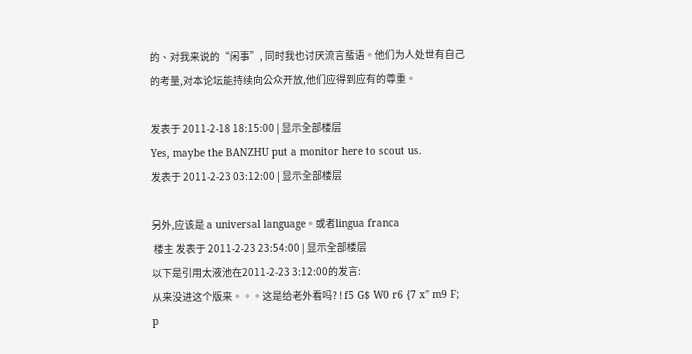的、对我来说的“闲事”, 同时我也讨厌流言蜚语。他们为人处世有自己的考量,对本论坛能持续向公众开放,他们应得到应有的尊重。

发表于 2011-2-18 18:15:00 | 显示全部楼层
Yes, maybe the BANZHU put a monitor here to scout us.
发表于 2011-2-23 03:12:00 | 显示全部楼层

另外,应该是 a universal language。或者lingua franca
 楼主 发表于 2011-2-23 23:54:00 | 显示全部楼层
以下是引用太液池在2011-2-23 3:12:00的发言:
从来没进这个版来。。。这是给老外看吗? ! f5 G$ W0 r6 {7 x" m9 F; p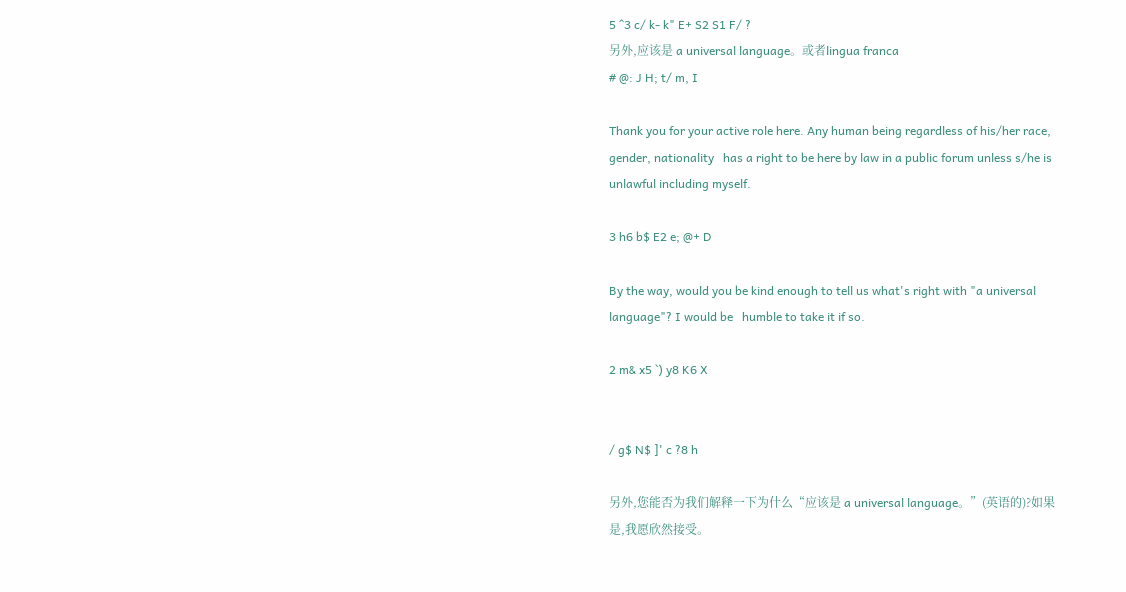5 ^3 c/ k- k" E+ S2 S1 F/ ?
另外,应该是 a universal language。或者lingua franca
# @: J H; t/ m, I

Thank you for your active role here. Any human being regardless of his/her race, gender, nationality   has a right to be here by law in a public forum unless s/he is unlawful including myself.

3 h6 b$ E2 e; @+ D

By the way, would you be kind enough to tell us what's right with "a universal language"? I would be   humble to take it if so.

2 m& x5 `) y8 K6 X


/ g$ N$ ]' c ?8 h

另外,您能否为我们解释一下为什么“应该是 a universal language。”(英语的)?如果是,我愿欣然接受。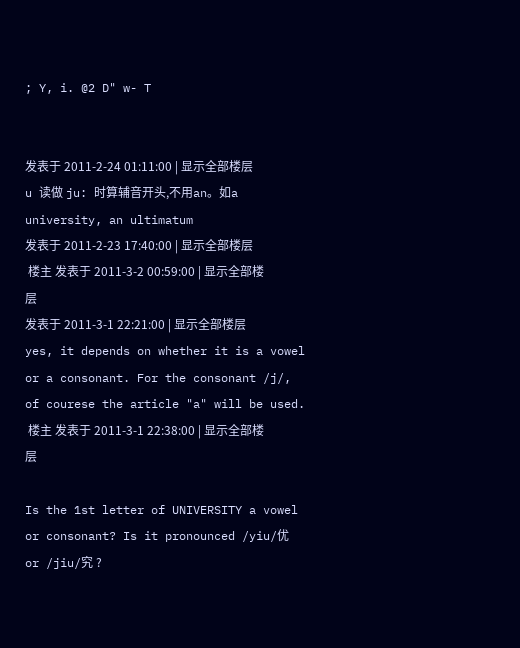; Y, i. @2 D" w- T


发表于 2011-2-24 01:11:00 | 显示全部楼层
u 读做 ju: 时算辅音开头,不用an。如a university, an ultimatum
发表于 2011-2-23 17:40:00 | 显示全部楼层
 楼主 发表于 2011-3-2 00:59:00 | 显示全部楼层
发表于 2011-3-1 22:21:00 | 显示全部楼层
yes, it depends on whether it is a vowel or a consonant. For the consonant /j/, of courese the article "a" will be used.
 楼主 发表于 2011-3-1 22:38:00 | 显示全部楼层

Is the 1st letter of UNIVERSITY a vowel or consonant? Is it pronounced /yiu/优 or /jiu/究 ?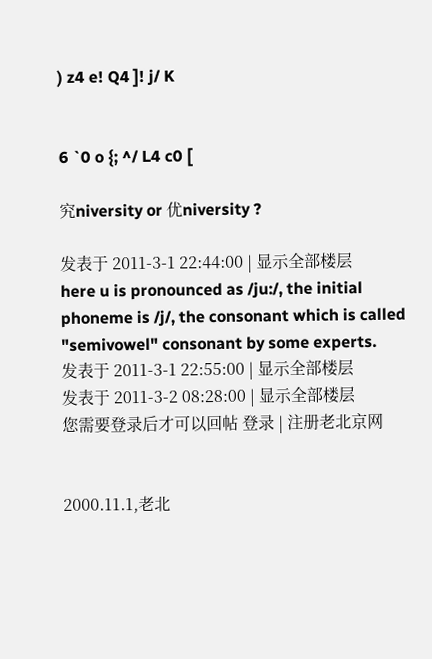) z4 e! Q4 ]! j/ K


6 `0 o {; ^/ L4 c0 [

究niversity or 优niversity ?

发表于 2011-3-1 22:44:00 | 显示全部楼层
here u is pronounced as /ju:/, the initial phoneme is /j/, the consonant which is called "semivowel" consonant by some experts.
发表于 2011-3-1 22:55:00 | 显示全部楼层
发表于 2011-3-2 08:28:00 | 显示全部楼层
您需要登录后才可以回帖 登录 | 注册老北京网


2000.11.1,老北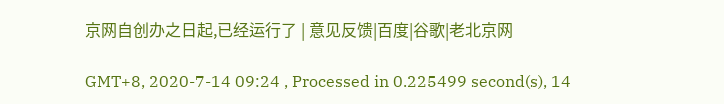京网自创办之日起,已经运行了 | 意见反馈|百度|谷歌|老北京网

GMT+8, 2020-7-14 09:24 , Processed in 0.225499 second(s), 14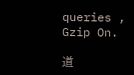queries , Gzip On.

道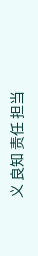义 良知 责任 担当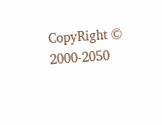CopyRight © 2000-2050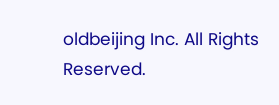oldbeijing Inc. All Rights Reserved.